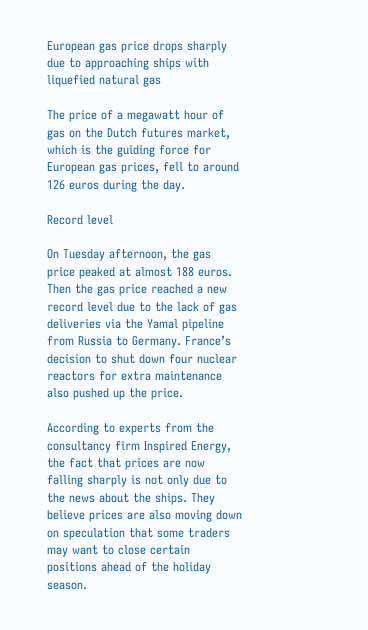European gas price drops sharply due to approaching ships with liquefied natural gas

The price of a megawatt hour of gas on the Dutch futures market, which is the guiding force for European gas prices, fell to around 126 euros during the day.

Record level

On Tuesday afternoon, the gas price peaked at almost 188 euros. Then the gas price reached a new record level due to the lack of gas deliveries via the Yamal pipeline from Russia to Germany. France’s decision to shut down four nuclear reactors for extra maintenance also pushed up the price.

According to experts from the consultancy firm Inspired Energy, the fact that prices are now falling sharply is not only due to the news about the ships. They believe prices are also moving down on speculation that some traders may want to close certain positions ahead of the holiday season.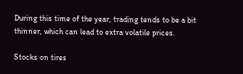During this time of the year, trading tends to be a bit thinner, which can lead to extra volatile prices.

Stocks on tires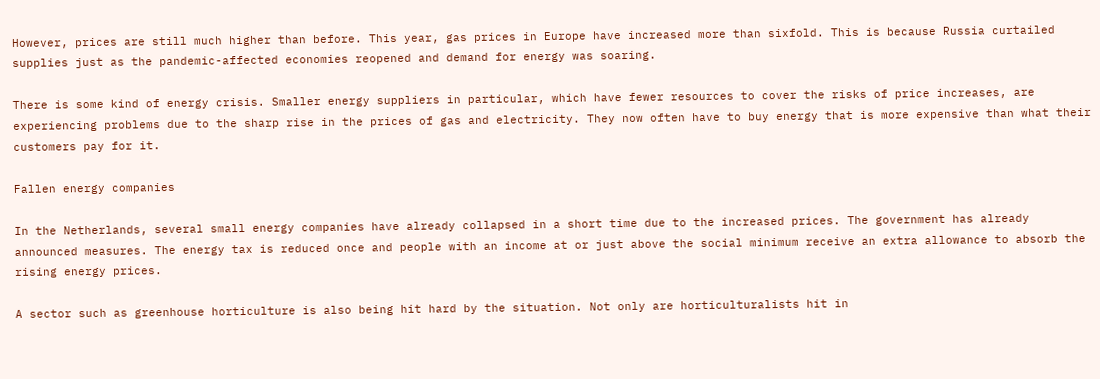However, prices are still much higher than before. This year, gas prices in Europe have increased more than sixfold. This is because Russia curtailed supplies just as the pandemic-affected economies reopened and demand for energy was soaring.

There is some kind of energy crisis. Smaller energy suppliers in particular, which have fewer resources to cover the risks of price increases, are experiencing problems due to the sharp rise in the prices of gas and electricity. They now often have to buy energy that is more expensive than what their customers pay for it.

Fallen energy companies

In the Netherlands, several small energy companies have already collapsed in a short time due to the increased prices. The government has already announced measures. The energy tax is reduced once and people with an income at or just above the social minimum receive an extra allowance to absorb the rising energy prices.

A sector such as greenhouse horticulture is also being hit hard by the situation. Not only are horticulturalists hit in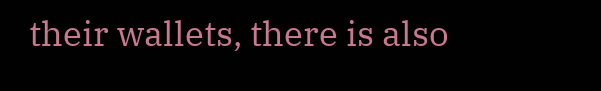their wallets, there is also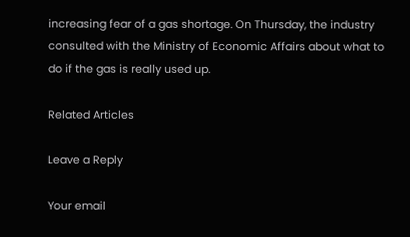increasing fear of a gas shortage. On Thursday, the industry consulted with the Ministry of Economic Affairs about what to do if the gas is really used up.

Related Articles

Leave a Reply

Your email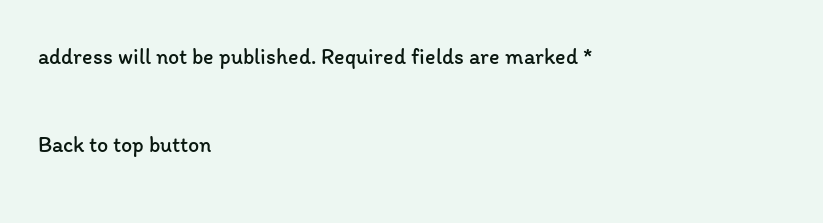address will not be published. Required fields are marked *

Back to top button